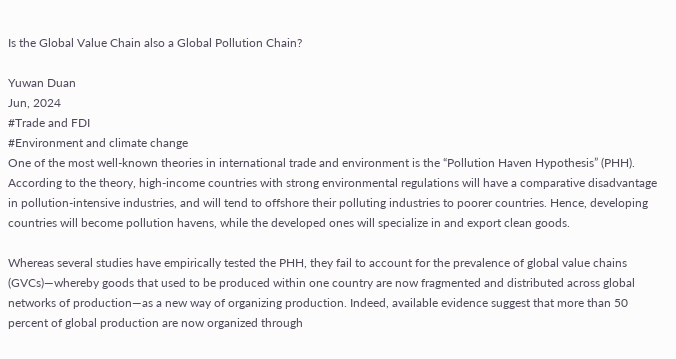Is the Global Value Chain also a Global Pollution Chain?

Yuwan Duan
Jun, 2024
#Trade and FDI
#Environment and climate change
One of the most well-known theories in international trade and environment is the “Pollution Haven Hypothesis” (PHH). According to the theory, high-income countries with strong environmental regulations will have a comparative disadvantage in pollution-intensive industries, and will tend to offshore their polluting industries to poorer countries. Hence, developing countries will become pollution havens, while the developed ones will specialize in and export clean goods.

Whereas several studies have empirically tested the PHH, they fail to account for the prevalence of global value chains (GVCs)—whereby goods that used to be produced within one country are now fragmented and distributed across global networks of production—as a new way of organizing production. Indeed, available evidence suggest that more than 50 percent of global production are now organized through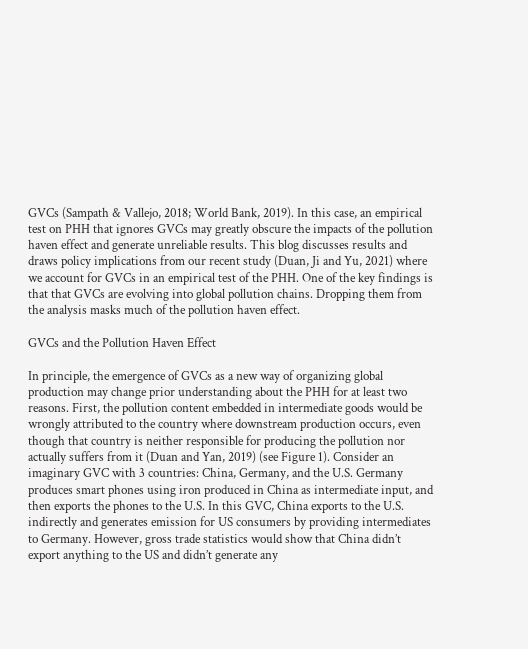GVCs (Sampath & Vallejo, 2018; World Bank, 2019). In this case, an empirical test on PHH that ignores GVCs may greatly obscure the impacts of the pollution haven effect and generate unreliable results. This blog discusses results and draws policy implications from our recent study (Duan, Ji and Yu, 2021) where we account for GVCs in an empirical test of the PHH. One of the key findings is that that GVCs are evolving into global pollution chains. Dropping them from the analysis masks much of the pollution haven effect.

GVCs and the Pollution Haven Effect

In principle, the emergence of GVCs as a new way of organizing global production may change prior understanding about the PHH for at least two reasons. First, the pollution content embedded in intermediate goods would be wrongly attributed to the country where downstream production occurs, even though that country is neither responsible for producing the pollution nor actually suffers from it (Duan and Yan, 2019) (see Figure 1). Consider an imaginary GVC with 3 countries: China, Germany, and the U.S. Germany produces smart phones using iron produced in China as intermediate input, and then exports the phones to the U.S. In this GVC, China exports to the U.S. indirectly and generates emission for US consumers by providing intermediates to Germany. However, gross trade statistics would show that China didn’t export anything to the US and didn’t generate any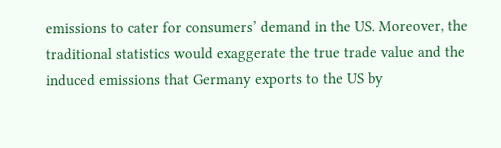emissions to cater for consumers’ demand in the US. Moreover, the traditional statistics would exaggerate the true trade value and the induced emissions that Germany exports to the US by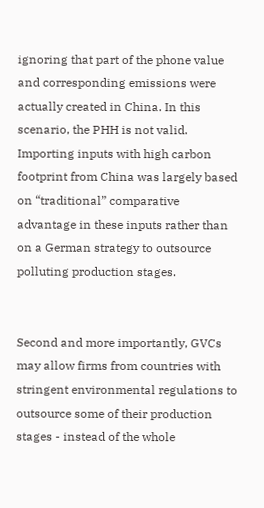ignoring that part of the phone value and corresponding emissions were actually created in China. In this scenario, the PHH is not valid. Importing inputs with high carbon footprint from China was largely based on “traditional” comparative advantage in these inputs rather than on a German strategy to outsource polluting production stages.


Second and more importantly, GVCs may allow firms from countries with stringent environmental regulations to outsource some of their production stages - instead of the whole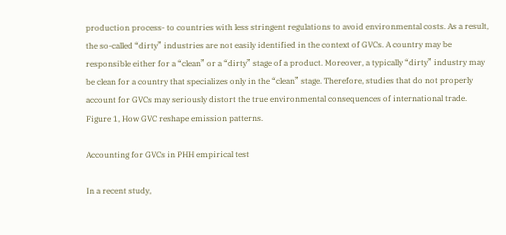production process- to countries with less stringent regulations to avoid environmental costs. As a result, the so-called “dirty” industries are not easily identified in the context of GVCs. A country may be responsible either for a “clean” or a “dirty” stage of a product. Moreover, a typically “dirty” industry may be clean for a country that specializes only in the “clean” stage. Therefore, studies that do not properly account for GVCs may seriously distort the true environmental consequences of international trade.
Figure 1, How GVC reshape emission patterns.

Accounting for GVCs in PHH empirical test

In a recent study,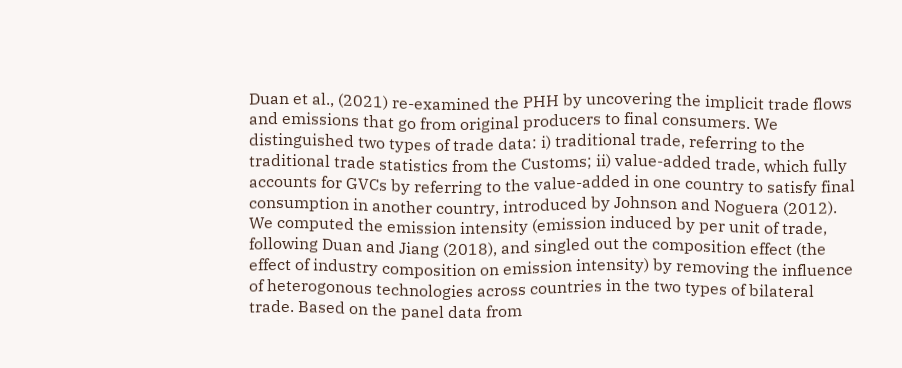Duan et al., (2021) re-examined the PHH by uncovering the implicit trade flows and emissions that go from original producers to final consumers. We distinguished two types of trade data: i) traditional trade, referring to the traditional trade statistics from the Customs; ii) value-added trade, which fully accounts for GVCs by referring to the value-added in one country to satisfy final consumption in another country, introduced by Johnson and Noguera (2012). We computed the emission intensity (emission induced by per unit of trade, following Duan and Jiang (2018), and singled out the composition effect (the effect of industry composition on emission intensity) by removing the influence of heterogonous technologies across countries in the two types of bilateral trade. Based on the panel data from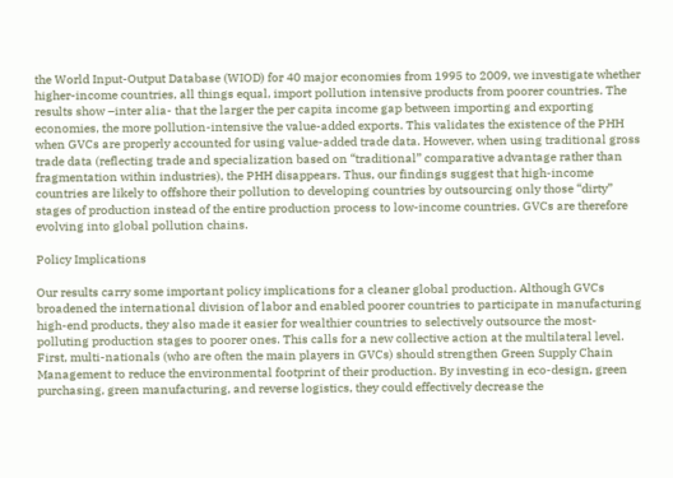the World Input-Output Database (WIOD) for 40 major economies from 1995 to 2009, we investigate whether higher-income countries, all things equal, import pollution intensive products from poorer countries. The results show –inter alia- that the larger the per capita income gap between importing and exporting economies, the more pollution-intensive the value-added exports. This validates the existence of the PHH when GVCs are properly accounted for using value-added trade data. However, when using traditional gross trade data (reflecting trade and specialization based on “traditional” comparative advantage rather than fragmentation within industries), the PHH disappears. Thus, our findings suggest that high-income countries are likely to offshore their pollution to developing countries by outsourcing only those “dirty” stages of production instead of the entire production process to low-income countries. GVCs are therefore evolving into global pollution chains.

Policy Implications

Our results carry some important policy implications for a cleaner global production. Although GVCs broadened the international division of labor and enabled poorer countries to participate in manufacturing high-end products, they also made it easier for wealthier countries to selectively outsource the most-polluting production stages to poorer ones. This calls for a new collective action at the multilateral level. First, multi-nationals (who are often the main players in GVCs) should strengthen Green Supply Chain Management to reduce the environmental footprint of their production. By investing in eco-design, green purchasing, green manufacturing, and reverse logistics, they could effectively decrease the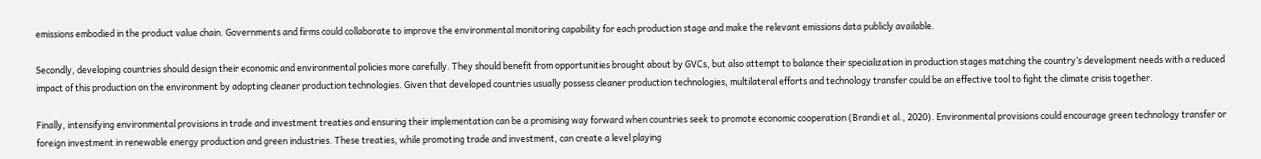emissions embodied in the product value chain. Governments and firms could collaborate to improve the environmental monitoring capability for each production stage and make the relevant emissions data publicly available.

Secondly, developing countries should design their economic and environmental policies more carefully. They should benefit from opportunities brought about by GVCs, but also attempt to balance their specialization in production stages matching the country’s development needs with a reduced impact of this production on the environment by adopting cleaner production technologies. Given that developed countries usually possess cleaner production technologies, multilateral efforts and technology transfer could be an effective tool to fight the climate crisis together.

Finally, intensifying environmental provisions in trade and investment treaties and ensuring their implementation can be a promising way forward when countries seek to promote economic cooperation (Brandi et al., 2020). Environmental provisions could encourage green technology transfer or foreign investment in renewable energy production and green industries. These treaties, while promoting trade and investment, can create a level playing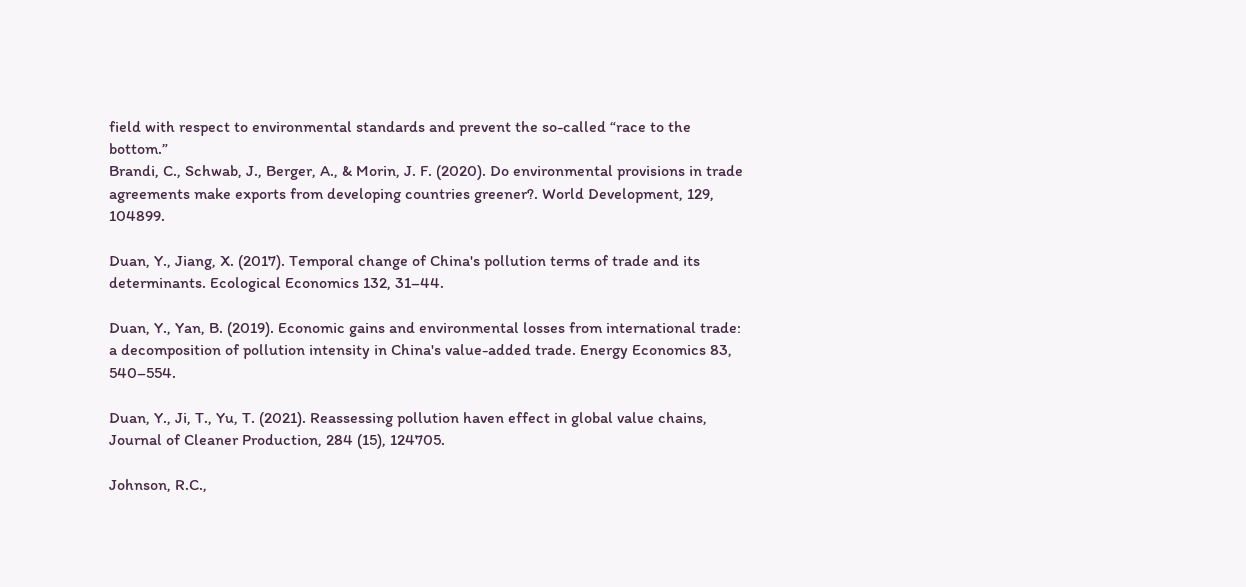field with respect to environmental standards and prevent the so-called “race to the bottom.”
Brandi, C., Schwab, J., Berger, A., & Morin, J. F. (2020). Do environmental provisions in trade agreements make exports from developing countries greener?. World Development, 129, 104899.

Duan, Y., Jiang, X. (2017). Temporal change of China's pollution terms of trade and its determinants. Ecological Economics 132, 31–44.

Duan, Y., Yan, B. (2019). Economic gains and environmental losses from international trade: a decomposition of pollution intensity in China's value-added trade. Energy Economics 83, 540–554.

Duan, Y., Ji, T., Yu, T. (2021). Reassessing pollution haven effect in global value chains, Journal of Cleaner Production, 284 (15), 124705.

Johnson, R.C.,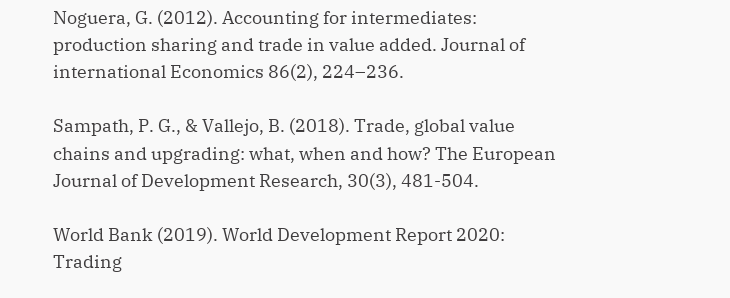Noguera, G. (2012). Accounting for intermediates: production sharing and trade in value added. Journal of international Economics 86(2), 224–236.

Sampath, P. G., & Vallejo, B. (2018). Trade, global value chains and upgrading: what, when and how? The European Journal of Development Research, 30(3), 481-504.

World Bank (2019). World Development Report 2020: Trading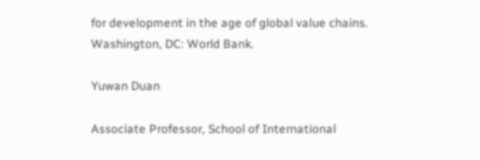for development in the age of global value chains. Washington, DC: World Bank.

Yuwan Duan

Associate Professor, School of International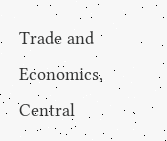Trade and Economics, Central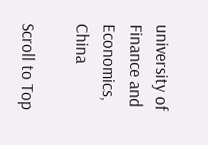university of Finance and Economics, China

Scroll to Top